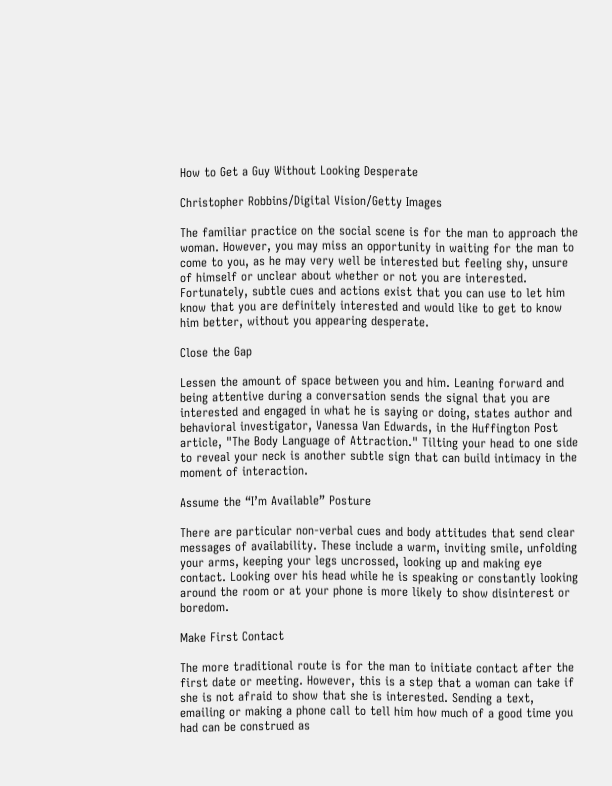How to Get a Guy Without Looking Desperate

Christopher Robbins/Digital Vision/Getty Images

The familiar practice on the social scene is for the man to approach the woman. However, you may miss an opportunity in waiting for the man to come to you, as he may very well be interested but feeling shy, unsure of himself or unclear about whether or not you are interested. Fortunately, subtle cues and actions exist that you can use to let him know that you are definitely interested and would like to get to know him better, without you appearing desperate.

Close the Gap

Lessen the amount of space between you and him. Leaning forward and being attentive during a conversation sends the signal that you are interested and engaged in what he is saying or doing, states author and behavioral investigator, Vanessa Van Edwards, in the Huffington Post article, "The Body Language of Attraction." Tilting your head to one side to reveal your neck is another subtle sign that can build intimacy in the moment of interaction.

Assume the “I’m Available” Posture

There are particular non-verbal cues and body attitudes that send clear messages of availability. These include a warm, inviting smile, unfolding your arms, keeping your legs uncrossed, looking up and making eye contact. Looking over his head while he is speaking or constantly looking around the room or at your phone is more likely to show disinterest or boredom.

Make First Contact

The more traditional route is for the man to initiate contact after the first date or meeting. However, this is a step that a woman can take if she is not afraid to show that she is interested. Sending a text, emailing or making a phone call to tell him how much of a good time you had can be construed as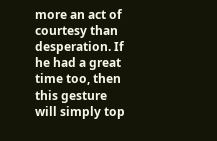more an act of courtesy than desperation. If he had a great time too, then this gesture will simply top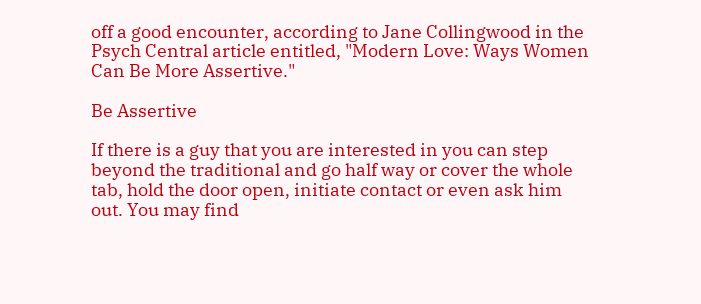off a good encounter, according to Jane Collingwood in the Psych Central article entitled, "Modern Love: Ways Women Can Be More Assertive."

Be Assertive

If there is a guy that you are interested in you can step beyond the traditional and go half way or cover the whole tab, hold the door open, initiate contact or even ask him out. You may find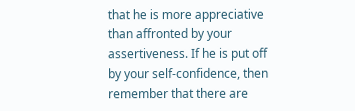that he is more appreciative than affronted by your assertiveness. If he is put off by your self-confidence, then remember that there are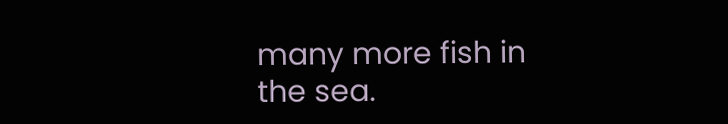many more fish in the sea.